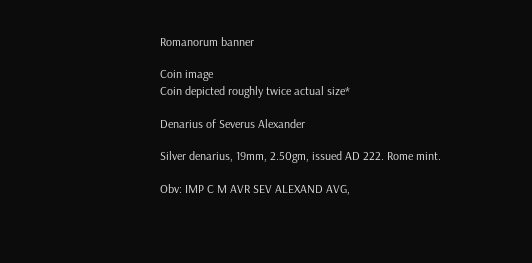Romanorum banner

Coin image
Coin depicted roughly twice actual size*

Denarius of Severus Alexander

Silver denarius, 19mm, 2.50gm, issued AD 222. Rome mint.

Obv: IMP C M AVR SEV ALEXAND AVG,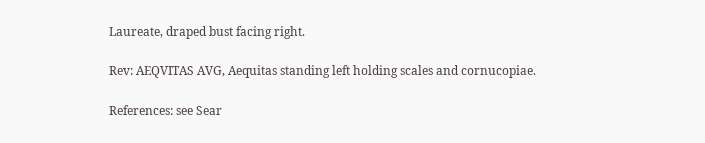Laureate, draped bust facing right.

Rev: AEQVITAS AVG, Aequitas standing left holding scales and cornucopiae.

References: see Sear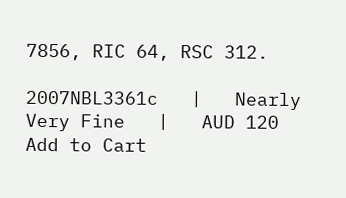7856, RIC 64, RSC 312.

2007NBL3361c   |   Nearly Very Fine   |   AUD 120    Add to Cart